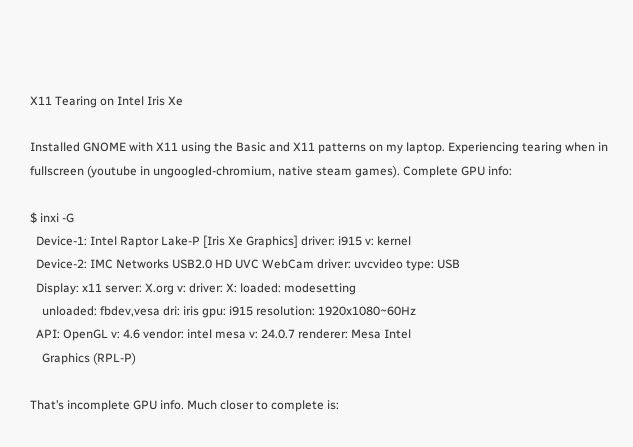X11 Tearing on Intel Iris Xe

Installed GNOME with X11 using the Basic and X11 patterns on my laptop. Experiencing tearing when in fullscreen (youtube in ungoogled-chromium, native steam games). Complete GPU info:

$ inxi -G
  Device-1: Intel Raptor Lake-P [Iris Xe Graphics] driver: i915 v: kernel
  Device-2: IMC Networks USB2.0 HD UVC WebCam driver: uvcvideo type: USB
  Display: x11 server: X.org v: driver: X: loaded: modesetting
    unloaded: fbdev,vesa dri: iris gpu: i915 resolution: 1920x1080~60Hz
  API: OpenGL v: 4.6 vendor: intel mesa v: 24.0.7 renderer: Mesa Intel
    Graphics (RPL-P)

That’s incomplete GPU info. Much closer to complete is: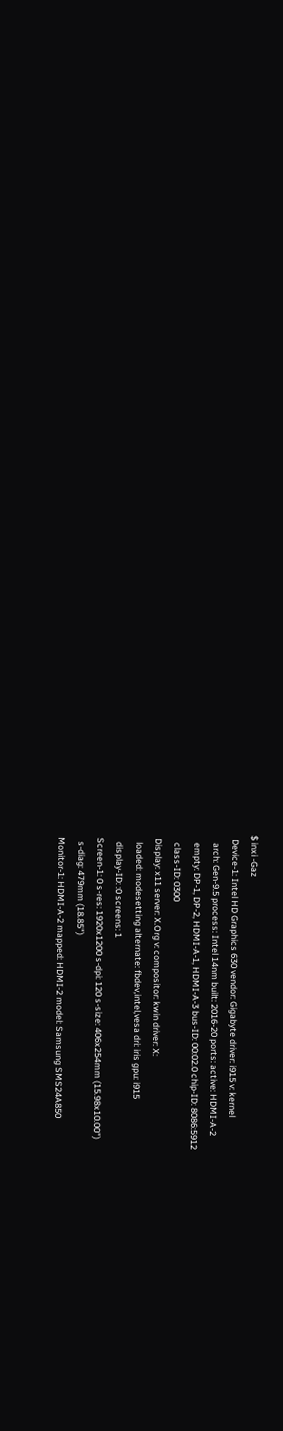$ inxi -Gaz
  Device-1: Intel HD Graphics 630 vendor: Gigabyte driver: i915 v: kernel
    arch: Gen-9.5 process: Intel 14nm built: 2016-20 ports: active: HDMI-A-2
    empty: DP-1, DP-2, HDMI-A-1, HDMI-A-3 bus-ID: 00:02.0 chip-ID: 8086:5912
    class-ID: 0300
  Display: x11 server: X.Org v: compositor: kwin driver: X:
    loaded: modesetting alternate: fbdev,intel,vesa dri: iris gpu: i915
    display-ID: :0 screens: 1
  Screen-1: 0 s-res: 1920x1200 s-dpi: 120 s-size: 406x254mm (15.98x10.00")
    s-diag: 479mm (18.85")
  Monitor-1: HDMI-A-2 mapped: HDMI-2 model: Samsung SMS24A850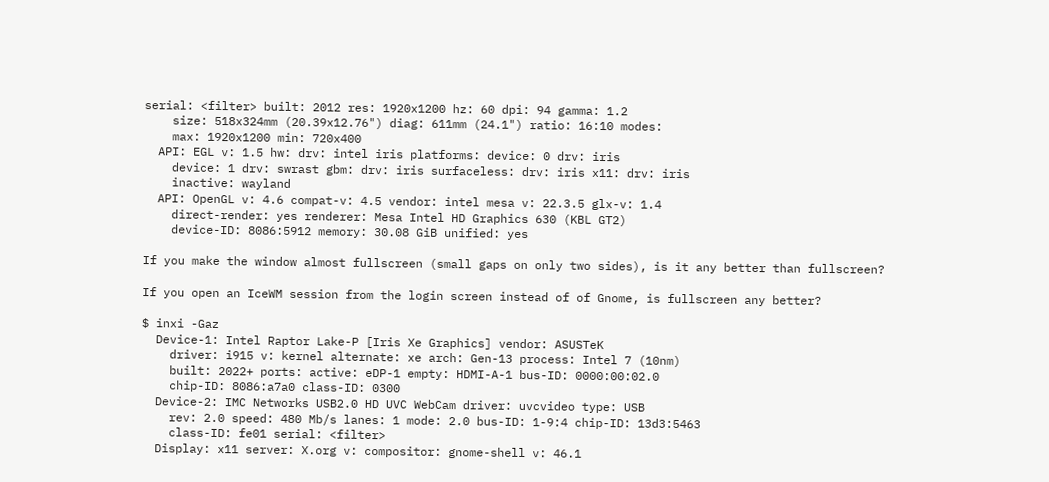serial: <filter> built: 2012 res: 1920x1200 hz: 60 dpi: 94 gamma: 1.2
    size: 518x324mm (20.39x12.76") diag: 611mm (24.1") ratio: 16:10 modes:
    max: 1920x1200 min: 720x400
  API: EGL v: 1.5 hw: drv: intel iris platforms: device: 0 drv: iris
    device: 1 drv: swrast gbm: drv: iris surfaceless: drv: iris x11: drv: iris
    inactive: wayland
  API: OpenGL v: 4.6 compat-v: 4.5 vendor: intel mesa v: 22.3.5 glx-v: 1.4
    direct-render: yes renderer: Mesa Intel HD Graphics 630 (KBL GT2)
    device-ID: 8086:5912 memory: 30.08 GiB unified: yes

If you make the window almost fullscreen (small gaps on only two sides), is it any better than fullscreen?

If you open an IceWM session from the login screen instead of of Gnome, is fullscreen any better?

$ inxi -Gaz
  Device-1: Intel Raptor Lake-P [Iris Xe Graphics] vendor: ASUSTeK
    driver: i915 v: kernel alternate: xe arch: Gen-13 process: Intel 7 (10nm)
    built: 2022+ ports: active: eDP-1 empty: HDMI-A-1 bus-ID: 0000:00:02.0
    chip-ID: 8086:a7a0 class-ID: 0300
  Device-2: IMC Networks USB2.0 HD UVC WebCam driver: uvcvideo type: USB
    rev: 2.0 speed: 480 Mb/s lanes: 1 mode: 2.0 bus-ID: 1-9:4 chip-ID: 13d3:5463
    class-ID: fe01 serial: <filter>
  Display: x11 server: X.org v: compositor: gnome-shell v: 46.1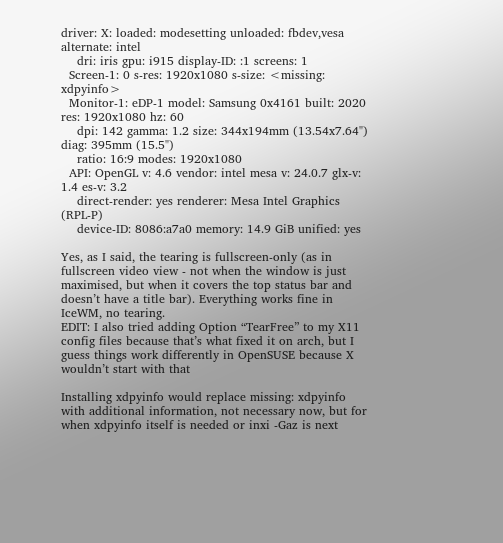driver: X: loaded: modesetting unloaded: fbdev,vesa alternate: intel
    dri: iris gpu: i915 display-ID: :1 screens: 1
  Screen-1: 0 s-res: 1920x1080 s-size: <missing: xdpyinfo>
  Monitor-1: eDP-1 model: Samsung 0x4161 built: 2020 res: 1920x1080 hz: 60
    dpi: 142 gamma: 1.2 size: 344x194mm (13.54x7.64") diag: 395mm (15.5")
    ratio: 16:9 modes: 1920x1080
  API: OpenGL v: 4.6 vendor: intel mesa v: 24.0.7 glx-v: 1.4 es-v: 3.2
    direct-render: yes renderer: Mesa Intel Graphics (RPL-P)
    device-ID: 8086:a7a0 memory: 14.9 GiB unified: yes

Yes, as I said, the tearing is fullscreen-only (as in fullscreen video view - not when the window is just maximised, but when it covers the top status bar and doesn’t have a title bar). Everything works fine in IceWM, no tearing.
EDIT: I also tried adding Option “TearFree” to my X11 config files because that’s what fixed it on arch, but I guess things work differently in OpenSUSE because X wouldn’t start with that

Installing xdpyinfo would replace missing: xdpyinfo with additional information, not necessary now, but for when xdpyinfo itself is needed or inxi -Gaz is next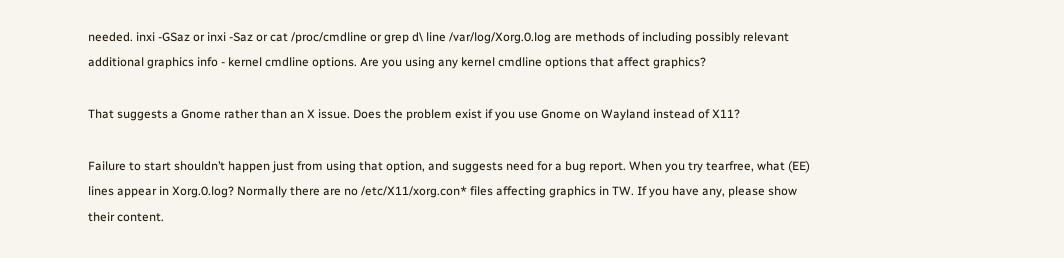needed. inxi -GSaz or inxi -Saz or cat /proc/cmdline or grep d\ line /var/log/Xorg.0.log are methods of including possibly relevant additional graphics info - kernel cmdline options. Are you using any kernel cmdline options that affect graphics?

That suggests a Gnome rather than an X issue. Does the problem exist if you use Gnome on Wayland instead of X11?

Failure to start shouldn’t happen just from using that option, and suggests need for a bug report. When you try tearfree, what (EE) lines appear in Xorg.0.log? Normally there are no /etc/X11/xorg.con* files affecting graphics in TW. If you have any, please show their content.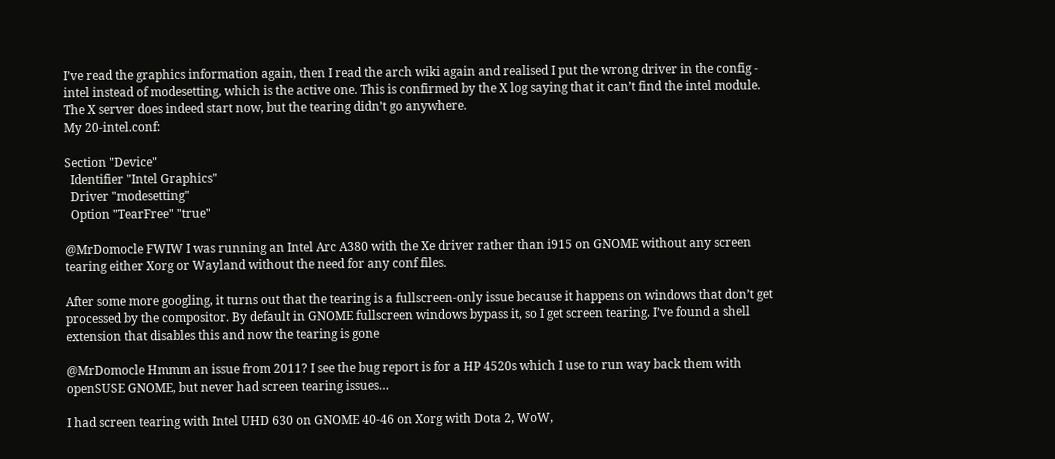I’ve read the graphics information again, then I read the arch wiki again and realised I put the wrong driver in the config - intel instead of modesetting, which is the active one. This is confirmed by the X log saying that it can’t find the intel module.
The X server does indeed start now, but the tearing didn’t go anywhere.
My 20-intel.conf:

Section "Device"
  Identifier "Intel Graphics"
  Driver "modesetting"
  Option "TearFree" "true"

@MrDomocle FWIW I was running an Intel Arc A380 with the Xe driver rather than i915 on GNOME without any screen tearing either Xorg or Wayland without the need for any conf files.

After some more googling, it turns out that the tearing is a fullscreen-only issue because it happens on windows that don’t get processed by the compositor. By default in GNOME fullscreen windows bypass it, so I get screen tearing. I’ve found a shell extension that disables this and now the tearing is gone

@MrDomocle Hmmm an issue from 2011? I see the bug report is for a HP 4520s which I use to run way back them with openSUSE GNOME, but never had screen tearing issues…

I had screen tearing with Intel UHD 630 on GNOME 40-46 on Xorg with Dota 2, WoW,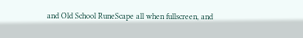and Old School RuneScape all when fullscreen, and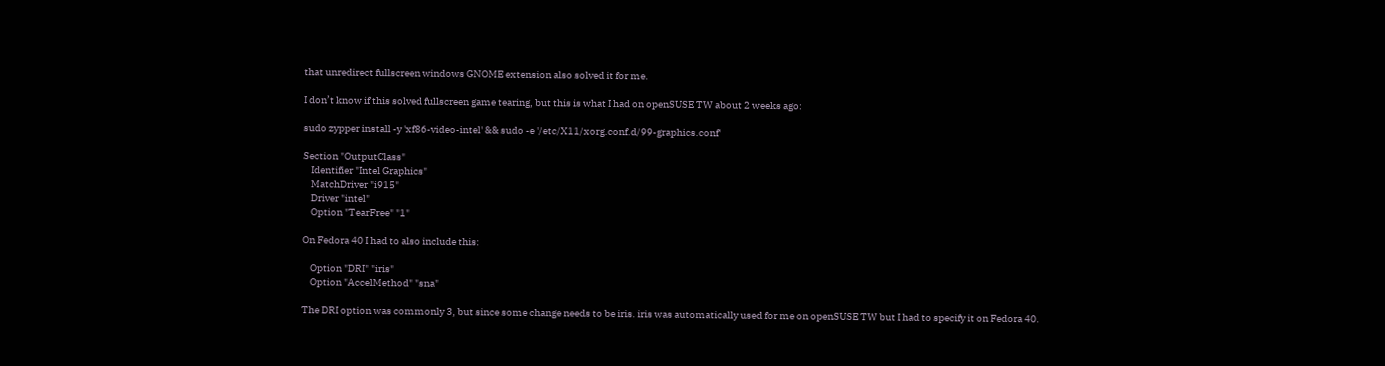that unredirect fullscreen windows GNOME extension also solved it for me.

I don’t know if this solved fullscreen game tearing, but this is what I had on openSUSE TW about 2 weeks ago:

sudo zypper install -y 'xf86-video-intel' && sudo -e '/etc/X11/xorg.conf.d/99-graphics.conf'

Section "OutputClass"
    Identifier "Intel Graphics"
    MatchDriver "i915"
    Driver "intel"
    Option "TearFree" "1"

On Fedora 40 I had to also include this:

    Option "DRI" "iris"
    Option "AccelMethod" "sna"

The DRI option was commonly 3, but since some change needs to be iris. iris was automatically used for me on openSUSE TW but I had to specify it on Fedora 40.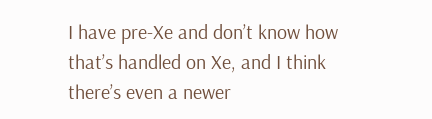I have pre-Xe and don’t know how that’s handled on Xe, and I think there’s even a newer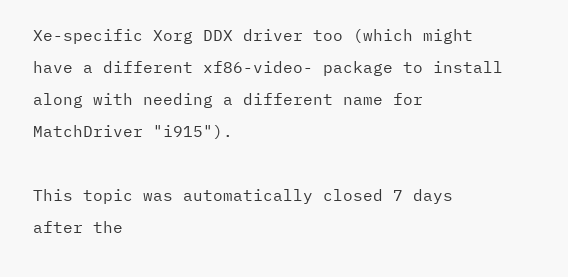Xe-specific Xorg DDX driver too (which might have a different xf86-video- package to install along with needing a different name for MatchDriver "i915").

This topic was automatically closed 7 days after the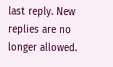last reply. New replies are no longer allowed.